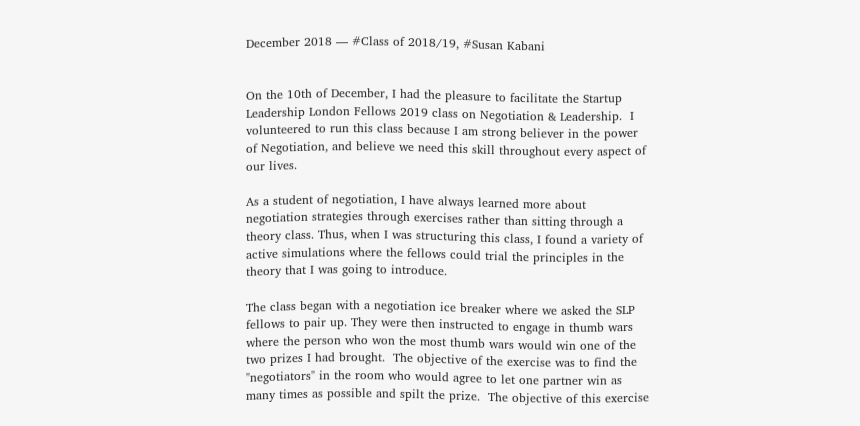December 2018 — #Class of 2018/19, #Susan Kabani


On the 10th of December, I had the pleasure to facilitate the Startup Leadership London Fellows 2019 class on Negotiation & Leadership.  I volunteered to run this class because I am strong believer in the power of Negotiation, and believe we need this skill throughout every aspect of our lives.

As a student of negotiation, I have always learned more about negotiation strategies through exercises rather than sitting through a theory class. Thus, when I was structuring this class, I found a variety of active simulations where the fellows could trial the principles in the theory that I was going to introduce.

The class began with a negotiation ice breaker where we asked the SLP fellows to pair up. They were then instructed to engage in thumb wars where the person who won the most thumb wars would win one of the two prizes I had brought.  The objective of the exercise was to find the "negotiators" in the room who would agree to let one partner win as many times as possible and spilt the prize.  The objective of this exercise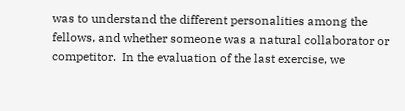was to understand the different personalities among the fellows, and whether someone was a natural collaborator or competitor.  In the evaluation of the last exercise, we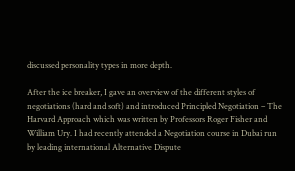discussed personality types in more depth.

After the ice breaker, I gave an overview of the different styles of negotiations (hard and soft) and introduced Principled Negotiation – The Harvard Approach which was written by Professors Roger Fisher and William Ury. I had recently attended a Negotiation course in Dubai run by leading international Alternative Dispute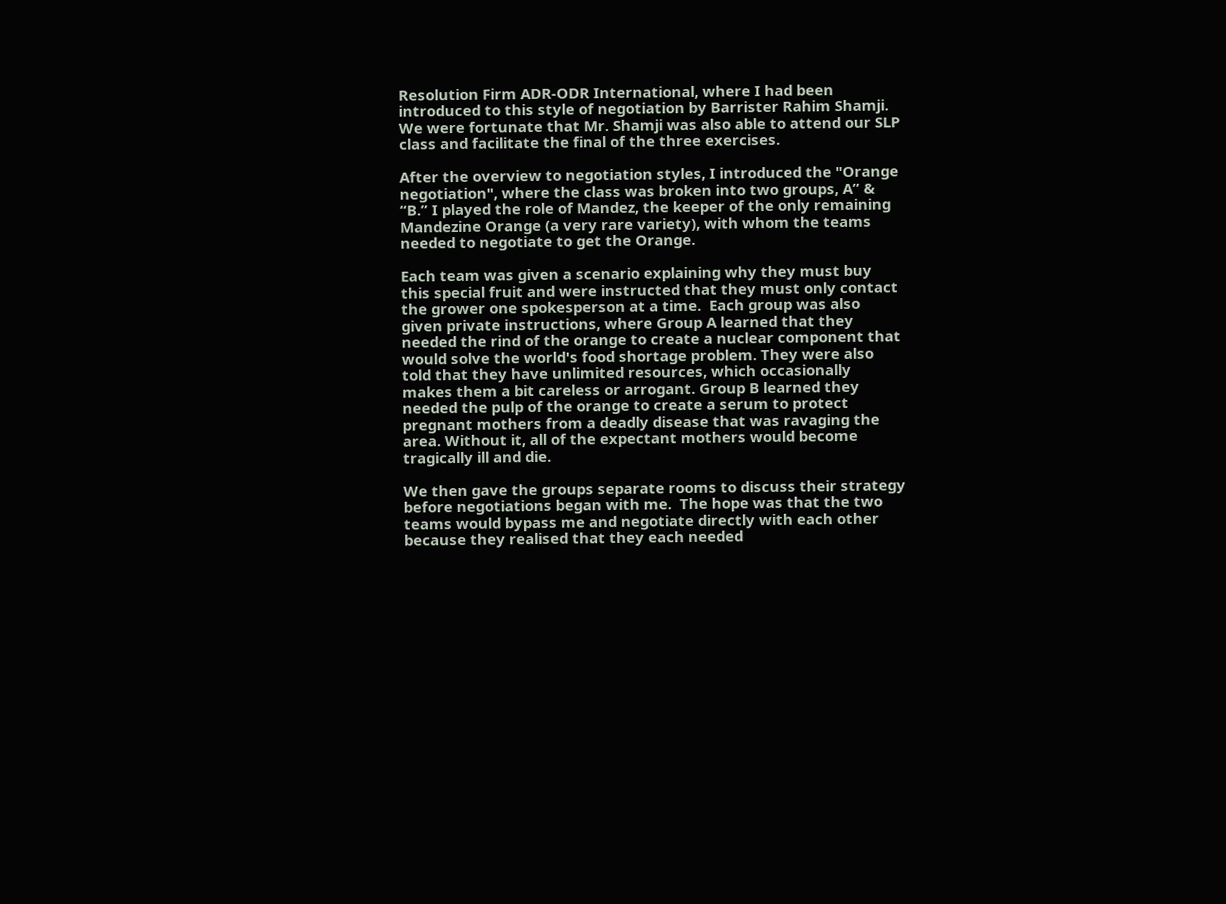Resolution Firm ADR-ODR International, where I had been introduced to this style of negotiation by Barrister Rahim Shamji. We were fortunate that Mr. Shamji was also able to attend our SLP class and facilitate the final of the three exercises.

After the overview to negotiation styles, I introduced the "Orange negotiation", where the class was broken into two groups, A” & “B.” I played the role of Mandez, the keeper of the only remaining Mandezine Orange (a very rare variety), with whom the teams needed to negotiate to get the Orange.

Each team was given a scenario explaining why they must buy this special fruit and were instructed that they must only contact the grower one spokesperson at a time.  Each group was also given private instructions, where Group A learned that they needed the rind of the orange to create a nuclear component that would solve the world's food shortage problem. They were also told that they have unlimited resources, which occasionally makes them a bit careless or arrogant. Group B learned they needed the pulp of the orange to create a serum to protect pregnant mothers from a deadly disease that was ravaging the area. Without it, all of the expectant mothers would become tragically ill and die.

We then gave the groups separate rooms to discuss their strategy before negotiations began with me.  The hope was that the two teams would bypass me and negotiate directly with each other because they realised that they each needed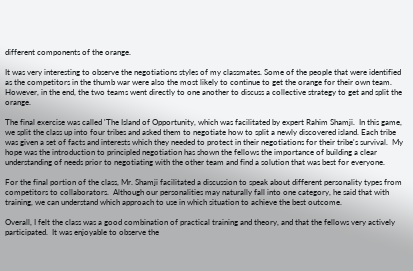different components of the orange.

It was very interesting to observe the negotiations styles of my classmates. Some of the people that were identified as the competitors in the thumb war were also the most likely to continue to get the orange for their own team.  However, in the end, the two teams went directly to one another to discuss a collective strategy to get and split the orange.

The final exercise was called 'The Island of Opportunity, which was facilitated by expert Rahim Shamji.  In this game, we split the class up into four tribes and asked them to negotiate how to split a newly discovered island. Each tribe was given a set of facts and interests which they needed to protect in their negotiations for their tribe's survival.  My hope was the introduction to principled negotiation has shown the fellows the importance of building a clear understanding of needs prior to negotiating with the other team and find a solution that was best for everyone.

For the final portion of the class, Mr. Shamji facilitated a discussion to speak about different personality types from competitors to collaborators.  Although our personalities may naturally fall into one category, he said that with training, we can understand which approach to use in which situation to achieve the best outcome.

Overall, I felt the class was a good combination of practical training and theory, and that the fellows very actively participated.  It was enjoyable to observe the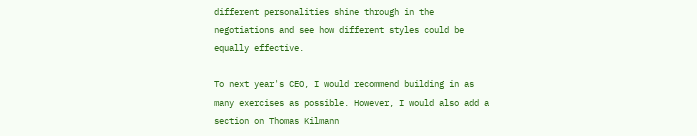different personalities shine through in the negotiations and see how different styles could be equally effective.

To next year's CEO, I would recommend building in as many exercises as possible. However, I would also add a section on Thomas Kilmann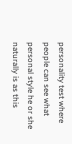personality test where people can see what personal style he or she naturally is as this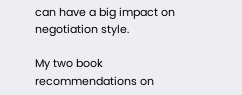can have a big impact on negotiation style.

My two book recommendations on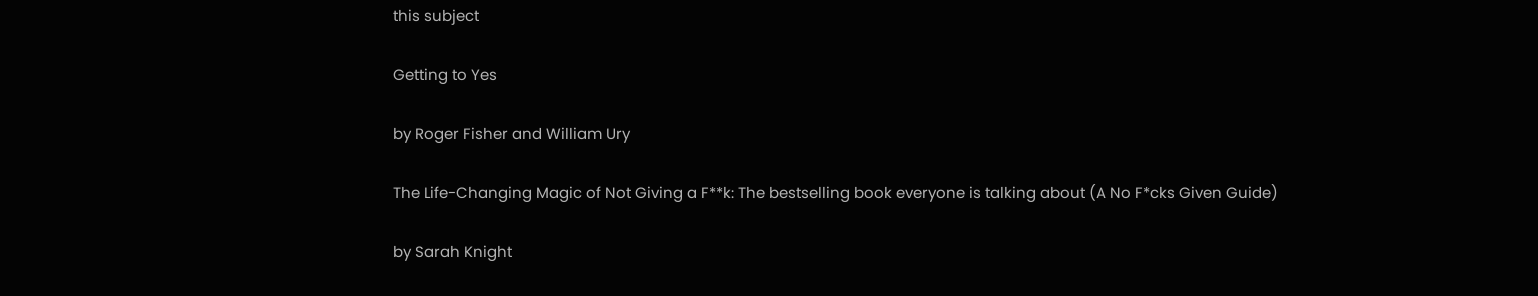this subject

Getting to Yes

by Roger Fisher and William Ury

The Life-Changing Magic of Not Giving a F**k: The bestselling book everyone is talking about (A No F*cks Given Guide)

by Sarah Knight